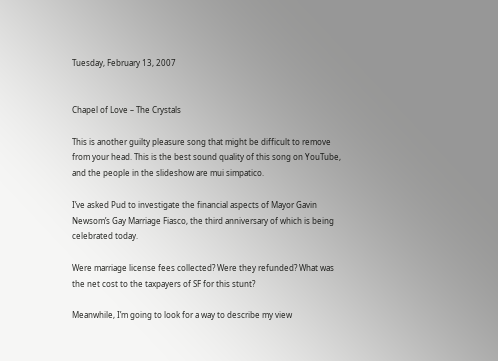Tuesday, February 13, 2007


Chapel of Love – The Crystals

This is another guilty pleasure song that might be difficult to remove from your head. This is the best sound quality of this song on YouTube, and the people in the slideshow are mui simpatico.

I’ve asked Pud to investigate the financial aspects of Mayor Gavin Newsom’s Gay Marriage Fiasco, the third anniversary of which is being celebrated today.

Were marriage license fees collected? Were they refunded? What was the net cost to the taxpayers of SF for this stunt?

Meanwhile, I’m going to look for a way to describe my view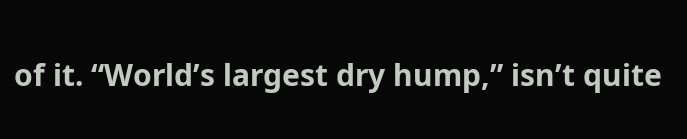of it. “World’s largest dry hump,” isn’t quite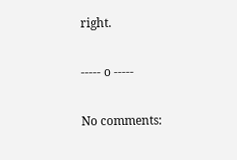right.

----- o -----

No comments: